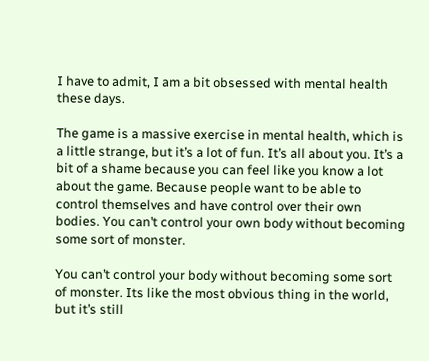I have to admit, I am a bit obsessed with mental health these days.

The game is a massive exercise in mental health, which is a little strange, but it’s a lot of fun. It’s all about you. It’s a bit of a shame because you can feel like you know a lot about the game. Because people want to be able to control themselves and have control over their own bodies. You can’t control your own body without becoming some sort of monster.

You can’t control your body without becoming some sort of monster. Its like the most obvious thing in the world, but it’s still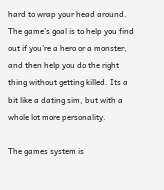hard to wrap your head around. The game’s goal is to help you find out if you’re a hero or a monster, and then help you do the right thing without getting killed. Its a bit like a dating sim, but with a whole lot more personality.

The games system is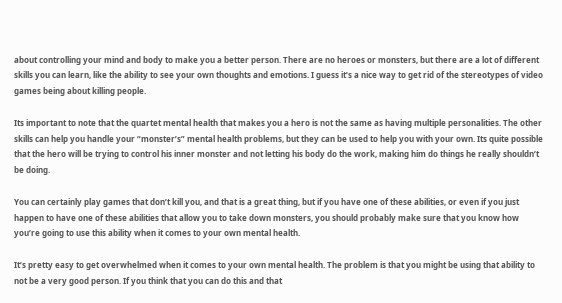about controlling your mind and body to make you a better person. There are no heroes or monsters, but there are a lot of different skills you can learn, like the ability to see your own thoughts and emotions. I guess it’s a nice way to get rid of the stereotypes of video games being about killing people.

Its important to note that the quartet mental health that makes you a hero is not the same as having multiple personalities. The other skills can help you handle your “monster’s” mental health problems, but they can be used to help you with your own. Its quite possible that the hero will be trying to control his inner monster and not letting his body do the work, making him do things he really shouldn’t be doing.

You can certainly play games that don’t kill you, and that is a great thing, but if you have one of these abilities, or even if you just happen to have one of these abilities that allow you to take down monsters, you should probably make sure that you know how you’re going to use this ability when it comes to your own mental health.

It’s pretty easy to get overwhelmed when it comes to your own mental health. The problem is that you might be using that ability to not be a very good person. If you think that you can do this and that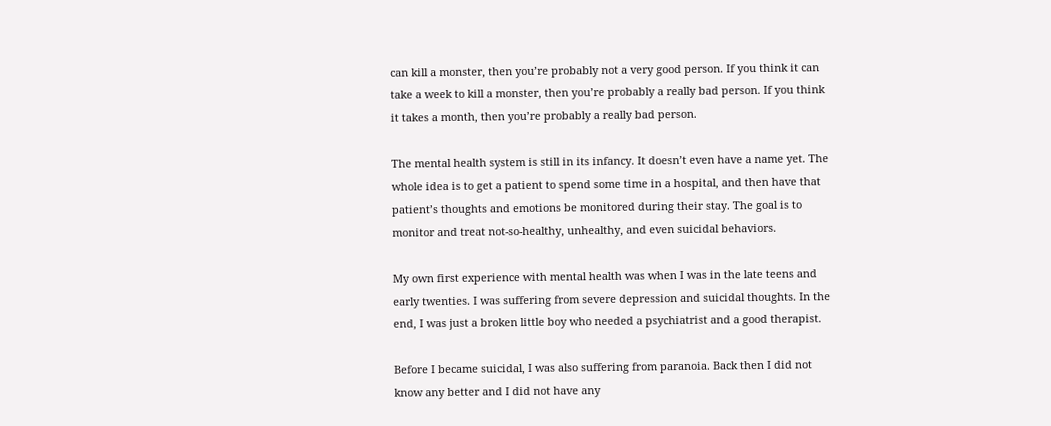can kill a monster, then you’re probably not a very good person. If you think it can take a week to kill a monster, then you’re probably a really bad person. If you think it takes a month, then you’re probably a really bad person.

The mental health system is still in its infancy. It doesn’t even have a name yet. The whole idea is to get a patient to spend some time in a hospital, and then have that patient’s thoughts and emotions be monitored during their stay. The goal is to monitor and treat not-so-healthy, unhealthy, and even suicidal behaviors.

My own first experience with mental health was when I was in the late teens and early twenties. I was suffering from severe depression and suicidal thoughts. In the end, I was just a broken little boy who needed a psychiatrist and a good therapist.

Before I became suicidal, I was also suffering from paranoia. Back then I did not know any better and I did not have any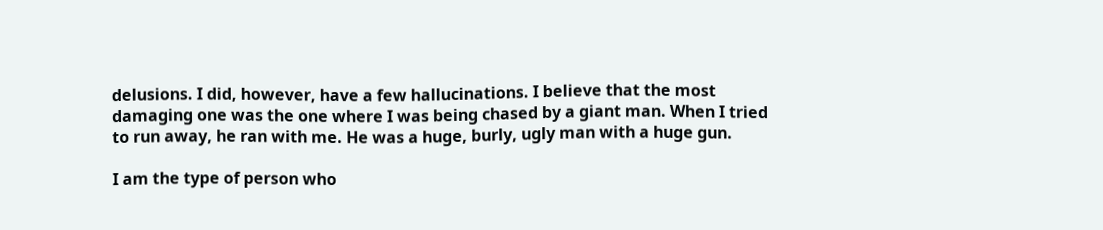delusions. I did, however, have a few hallucinations. I believe that the most damaging one was the one where I was being chased by a giant man. When I tried to run away, he ran with me. He was a huge, burly, ugly man with a huge gun.

I am the type of person who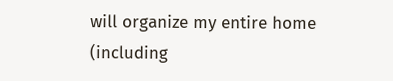will organize my entire home (including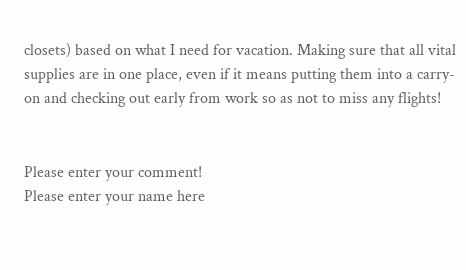closets) based on what I need for vacation. Making sure that all vital supplies are in one place, even if it means putting them into a carry-on and checking out early from work so as not to miss any flights!


Please enter your comment!
Please enter your name here